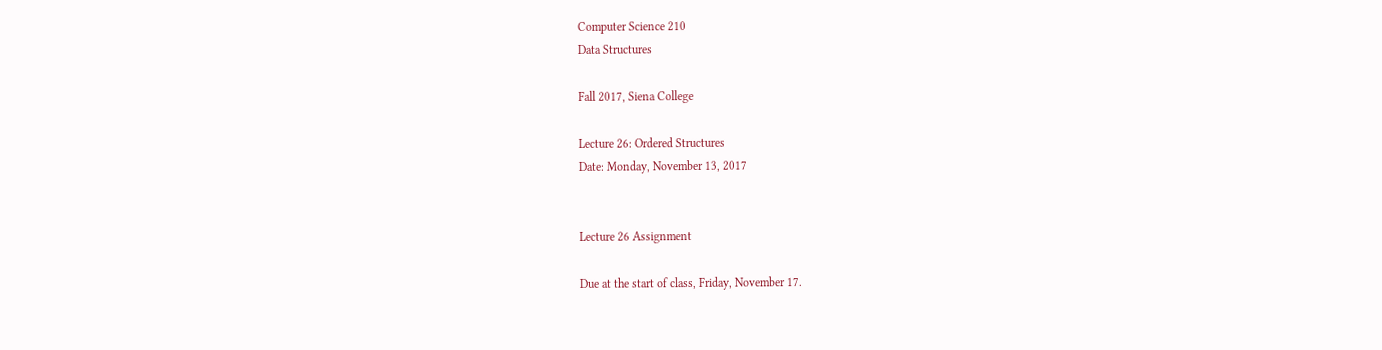Computer Science 210
Data Structures

Fall 2017, Siena College

Lecture 26: Ordered Structures
Date: Monday, November 13, 2017


Lecture 26 Assignment

Due at the start of class, Friday, November 17.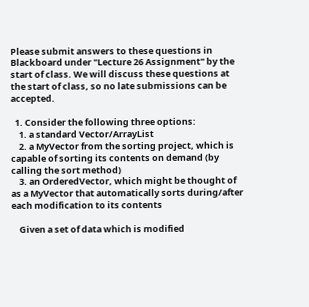Please submit answers to these questions in Blackboard under "Lecture 26 Assignment" by the start of class. We will discuss these questions at the start of class, so no late submissions can be accepted.

  1. Consider the following three options:
    1. a standard Vector/ArrayList
    2. a MyVector from the sorting project, which is capable of sorting its contents on demand (by calling the sort method)
    3. an OrderedVector, which might be thought of as a MyVector that automatically sorts during/after each modification to its contents

    Given a set of data which is modified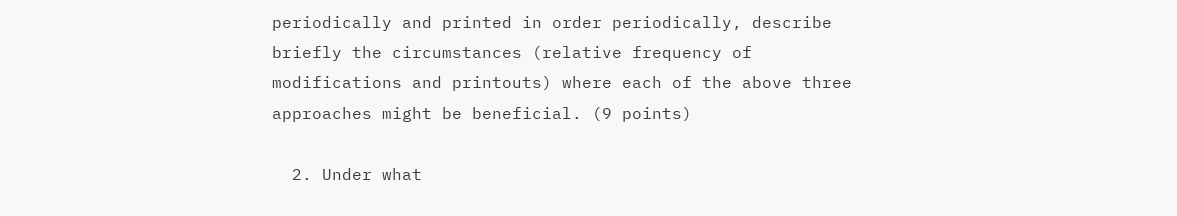periodically and printed in order periodically, describe briefly the circumstances (relative frequency of modifications and printouts) where each of the above three approaches might be beneficial. (9 points)

  2. Under what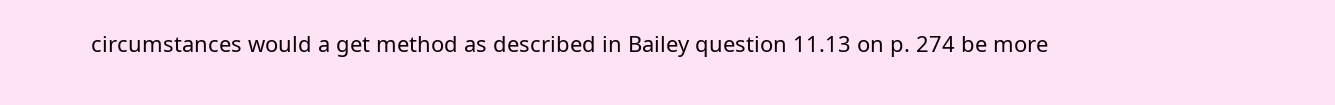circumstances would a get method as described in Bailey question 11.13 on p. 274 be more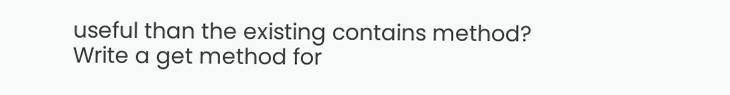useful than the existing contains method? Write a get method for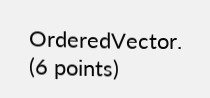OrderedVector. (6 points)